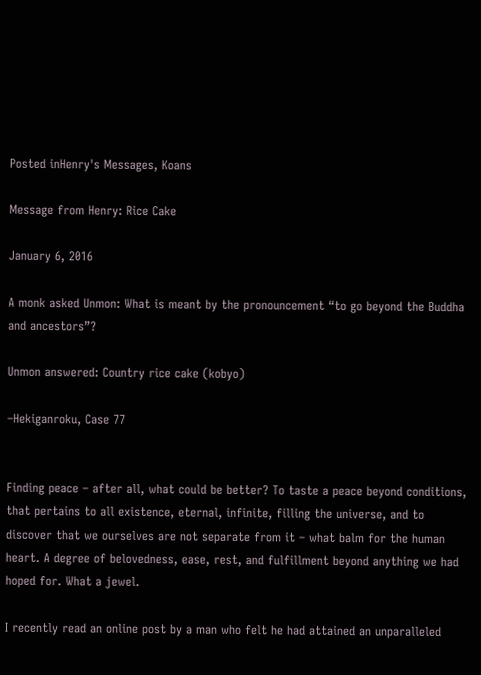Posted inHenry's Messages, Koans

Message from Henry: Rice Cake

January 6, 2016

A monk asked Unmon: What is meant by the pronouncement “to go beyond the Buddha and ancestors”?

Unmon answered: Country rice cake (kobyo)

–Hekiganroku, Case 77


Finding peace – after all, what could be better? To taste a peace beyond conditions, that pertains to all existence, eternal, infinite, filling the universe, and to discover that we ourselves are not separate from it – what balm for the human heart. A degree of belovedness, ease, rest, and fulfillment beyond anything we had hoped for. What a jewel.

I recently read an online post by a man who felt he had attained an unparalleled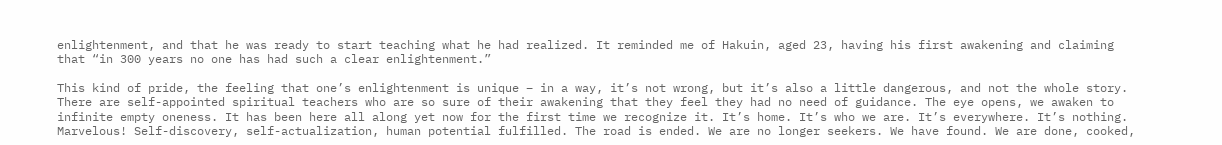enlightenment, and that he was ready to start teaching what he had realized. It reminded me of Hakuin, aged 23, having his first awakening and claiming that “in 300 years no one has had such a clear enlightenment.”

This kind of pride, the feeling that one’s enlightenment is unique – in a way, it’s not wrong, but it’s also a little dangerous, and not the whole story. There are self-appointed spiritual teachers who are so sure of their awakening that they feel they had no need of guidance. The eye opens, we awaken to infinite empty oneness. It has been here all along yet now for the first time we recognize it. It’s home. It’s who we are. It’s everywhere. It’s nothing. Marvelous! Self-discovery, self-actualization, human potential fulfilled. The road is ended. We are no longer seekers. We have found. We are done, cooked,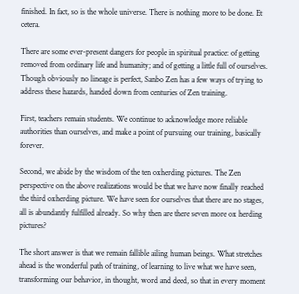finished. In fact, so is the whole universe. There is nothing more to be done. Et cetera.

There are some ever-present dangers for people in spiritual practice: of getting removed from ordinary life and humanity; and of getting a little full of ourselves. Though obviously no lineage is perfect, Sanbo Zen has a few ways of trying to address these hazards, handed down from centuries of Zen training.

First, teachers remain students. We continue to acknowledge more reliable authorities than ourselves, and make a point of pursuing our training, basically forever.

Second, we abide by the wisdom of the ten oxherding pictures. The Zen perspective on the above realizations would be that we have now finally reached the third oxherding picture. We have seen for ourselves that there are no stages, all is abundantly fulfilled already. So why then are there seven more ox herding pictures?

The short answer is that we remain fallible ailing human beings. What stretches ahead is the wonderful path of training, of learning to live what we have seen, transforming our behavior, in thought, word and deed, so that in every moment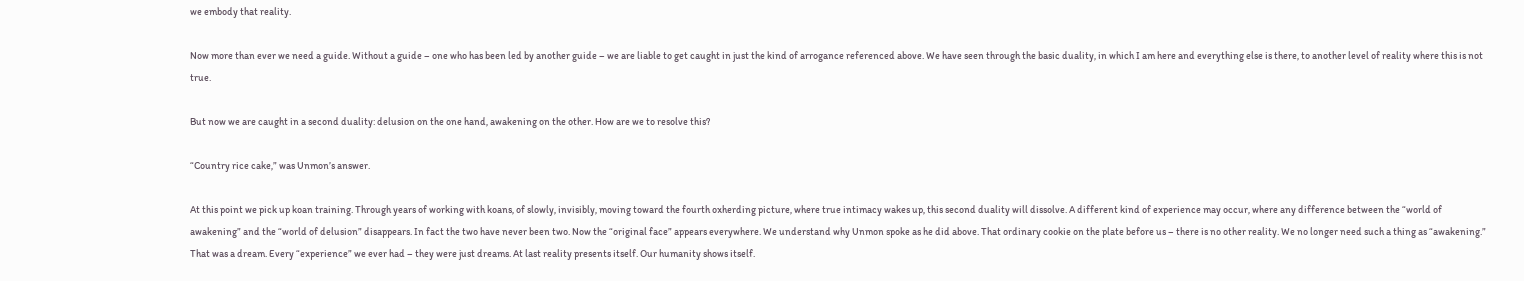we embody that reality.

Now more than ever we need a guide. Without a guide – one who has been led by another guide – we are liable to get caught in just the kind of arrogance referenced above. We have seen through the basic duality, in which I am here and everything else is there, to another level of reality where this is not true.

But now we are caught in a second duality: delusion on the one hand, awakening on the other. How are we to resolve this?

“Country rice cake,” was Unmon’s answer.

At this point we pick up koan training. Through years of working with koans, of slowly, invisibly, moving toward the fourth oxherding picture, where true intimacy wakes up, this second duality will dissolve. A different kind of experience may occur, where any difference between the “world of awakening” and the “world of delusion” disappears. In fact the two have never been two. Now the “original face” appears everywhere. We understand why Unmon spoke as he did above. That ordinary cookie on the plate before us – there is no other reality. We no longer need such a thing as “awakening.” That was a dream. Every “experience” we ever had – they were just dreams. At last reality presents itself. Our humanity shows itself.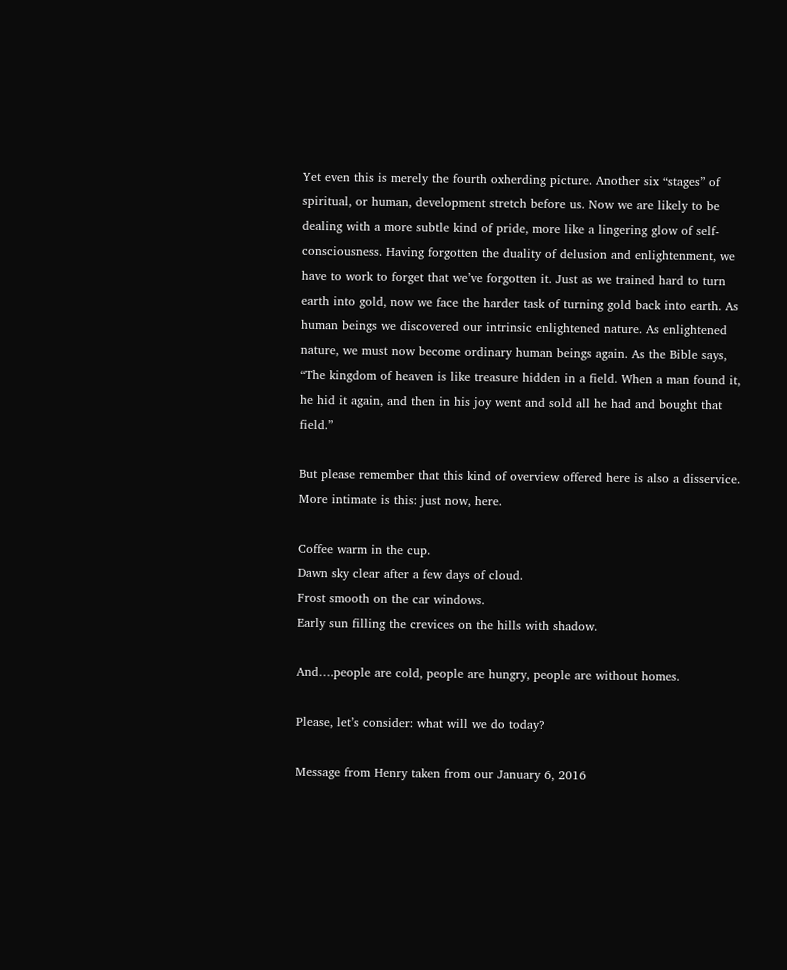Yet even this is merely the fourth oxherding picture. Another six “stages” of spiritual, or human, development stretch before us. Now we are likely to be dealing with a more subtle kind of pride, more like a lingering glow of self-consciousness. Having forgotten the duality of delusion and enlightenment, we have to work to forget that we’ve forgotten it. Just as we trained hard to turn earth into gold, now we face the harder task of turning gold back into earth. As human beings we discovered our intrinsic enlightened nature. As enlightened nature, we must now become ordinary human beings again. As the Bible says, “The kingdom of heaven is like treasure hidden in a field. When a man found it, he hid it again, and then in his joy went and sold all he had and bought that field.”

But please remember that this kind of overview offered here is also a disservice. More intimate is this: just now, here.

Coffee warm in the cup.
Dawn sky clear after a few days of cloud.
Frost smooth on the car windows.
Early sun filling the crevices on the hills with shadow.

And….people are cold, people are hungry, people are without homes.

Please, let’s consider: what will we do today?

Message from Henry taken from our January 6, 2016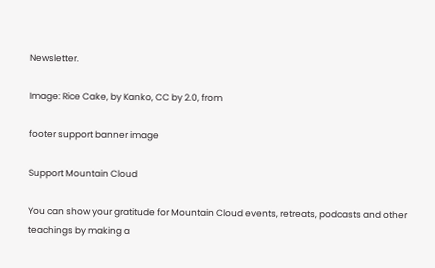Newsletter.

Image: Rice Cake, by Kanko, CC by 2.0, from

footer support banner image

Support Mountain Cloud

You can show your gratitude for Mountain Cloud events, retreats, podcasts and other teachings by making a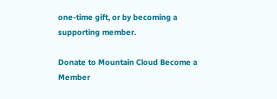one-time gift, or by becoming a supporting member.

Donate to Mountain Cloud Become a Member